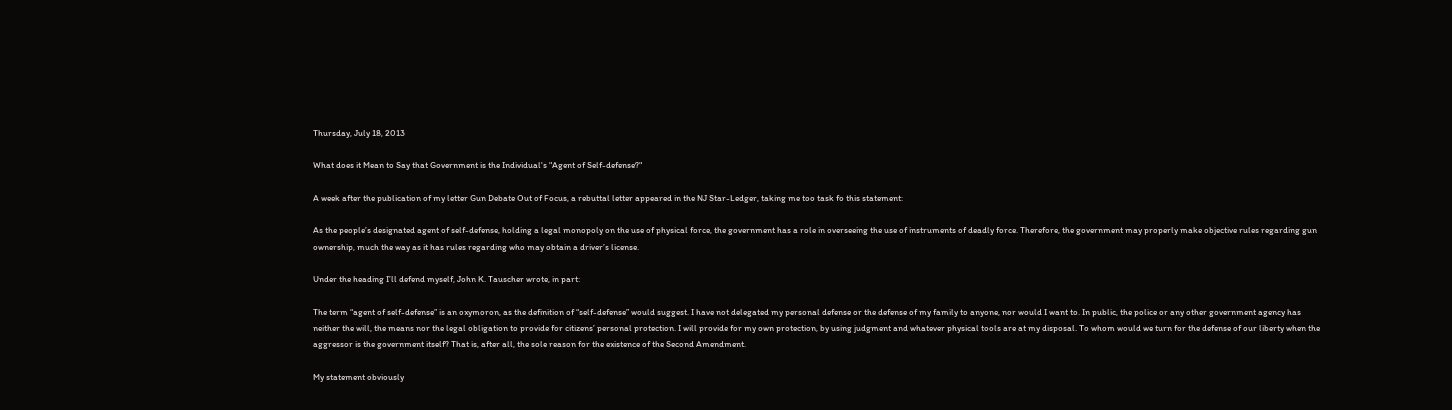Thursday, July 18, 2013

What does it Mean to Say that Government is the Individual's "Agent of Self-defense?"

A week after the publication of my letter Gun Debate Out of Focus, a rebuttal letter appeared in the NJ Star-Ledger, taking me too task fo this statement:

As the people’s designated agent of self-defense, holding a legal monopoly on the use of physical force, the government has a role in overseeing the use of instruments of deadly force. Therefore, the government may properly make objective rules regarding gun ownership, much the way as it has rules regarding who may obtain a driver’s license.

Under the heading I’ll defend myself, John K. Tauscher wrote, in part:

The term “agent of self-defense” is an oxymoron, as the definition of “self-defense” would suggest. I have not delegated my personal defense or the defense of my family to anyone, nor would I want to. In public, the police or any other government agency has neither the will, the means nor the legal obligation to provide for citizens’ personal protection. I will provide for my own protection, by using judgment and whatever physical tools are at my disposal. To whom would we turn for the defense of our liberty when the aggressor is the government itself? That is, after all, the sole reason for the existence of the Second Amendment.

My statement obviously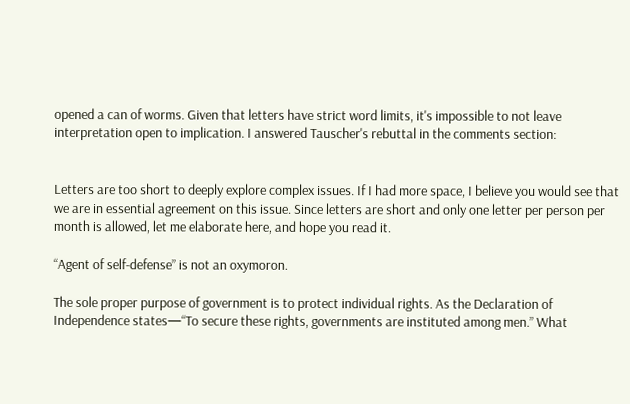opened a can of worms. Given that letters have strict word limits, it's impossible to not leave interpretation open to implication. I answered Tauscher's rebuttal in the comments section:


Letters are too short to deeply explore complex issues. If I had more space, I believe you would see that we are in essential agreement on this issue. Since letters are short and only one letter per person per month is allowed, let me elaborate here, and hope you read it.

“Agent of self-defense” is not an oxymoron.

The sole proper purpose of government is to protect individual rights. As the Declaration of Independence states—“To secure these rights, governments are instituted among men.” What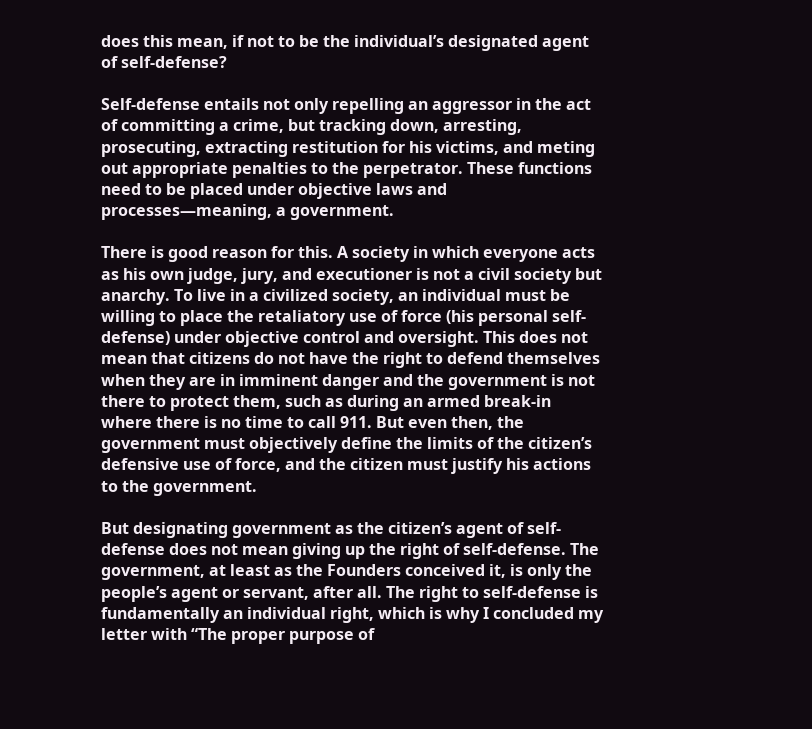does this mean, if not to be the individual’s designated agent of self-defense?

Self-defense entails not only repelling an aggressor in the act of committing a crime, but tracking down, arresting, prosecuting, extracting restitution for his victims, and meting out appropriate penalties to the perpetrator. These functions need to be placed under objective laws and processes—meaning, a government.

There is good reason for this. A society in which everyone acts as his own judge, jury, and executioner is not a civil society but anarchy. To live in a civilized society, an individual must be willing to place the retaliatory use of force (his personal self-defense) under objective control and oversight. This does not mean that citizens do not have the right to defend themselves when they are in imminent danger and the government is not there to protect them, such as during an armed break-in where there is no time to call 911. But even then, the government must objectively define the limits of the citizen’s defensive use of force, and the citizen must justify his actions to the government.

But designating government as the citizen’s agent of self-defense does not mean giving up the right of self-defense. The government, at least as the Founders conceived it, is only the people’s agent or servant, after all. The right to self-defense is fundamentally an individual right, which is why I concluded my letter with “The proper purpose of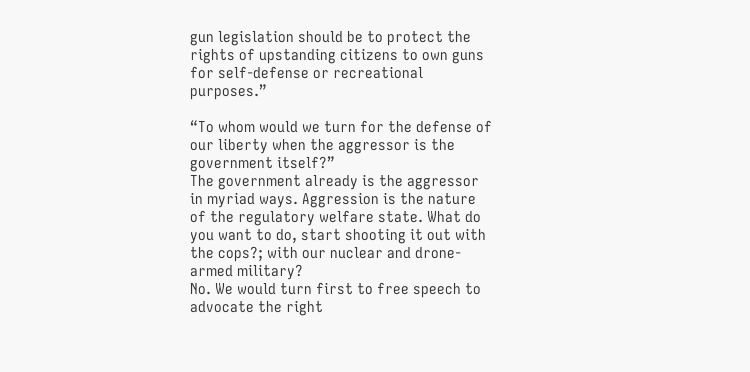gun legislation should be to protect the rights of upstanding citizens to own guns for self-defense or recreational purposes.”

“To whom would we turn for the defense of our liberty when the aggressor is the government itself?”
The government already is the aggressor in myriad ways. Aggression is the nature of the regulatory welfare state. What do you want to do, start shooting it out with the cops?; with our nuclear and drone-armed military?
No. We would turn first to free speech to advocate the right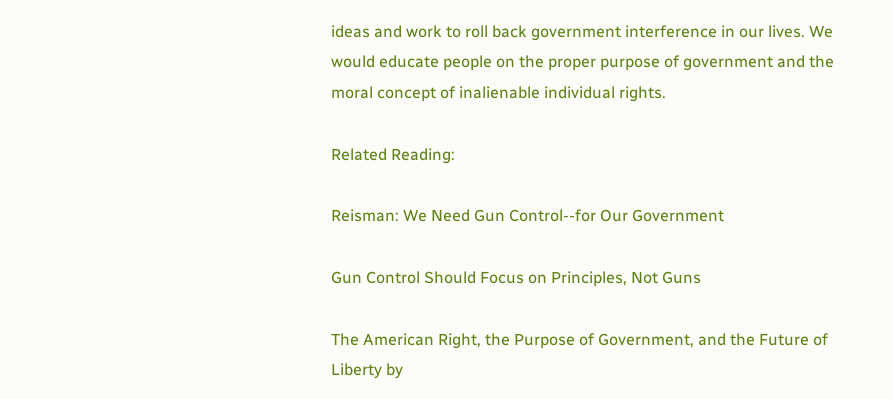ideas and work to roll back government interference in our lives. We would educate people on the proper purpose of government and the moral concept of inalienable individual rights.

Related Reading:

Reisman: We Need Gun Control--for Our Government

Gun Control Should Focus on Principles, Not Guns

The American Right, the Purpose of Government, and the Future of Liberty by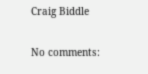Craig Biddle

No comments: